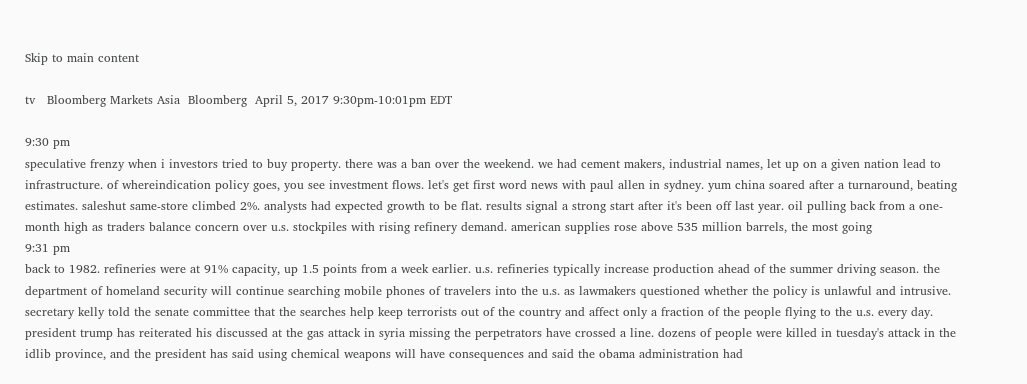Skip to main content

tv   Bloomberg Markets Asia  Bloomberg  April 5, 2017 9:30pm-10:01pm EDT

9:30 pm
speculative frenzy when i investors tried to buy property. there was a ban over the weekend. we had cement makers, industrial names, let up on a given nation lead to infrastructure. of whereindication policy goes, you see investment flows. let's get first word news with paul allen in sydney. yum china soared after a turnaround, beating estimates. saleshut same-store climbed 2%. analysts had expected growth to be flat. results signal a strong start after it's been off last year. oil pulling back from a one-month high as traders balance concern over u.s. stockpiles with rising refinery demand. american supplies rose above 535 million barrels, the most going
9:31 pm
back to 1982. refineries were at 91% capacity, up 1.5 points from a week earlier. u.s. refineries typically increase production ahead of the summer driving season. the department of homeland security will continue searching mobile phones of travelers into the u.s. as lawmakers questioned whether the policy is unlawful and intrusive. secretary kelly told the senate committee that the searches help keep terrorists out of the country and affect only a fraction of the people flying to the u.s. every day. president trump has reiterated his discussed at the gas attack in syria missing the perpetrators have crossed a line. dozens of people were killed in tuesday's attack in the idlib province, and the president has said using chemical weapons will have consequences and said the obama administration had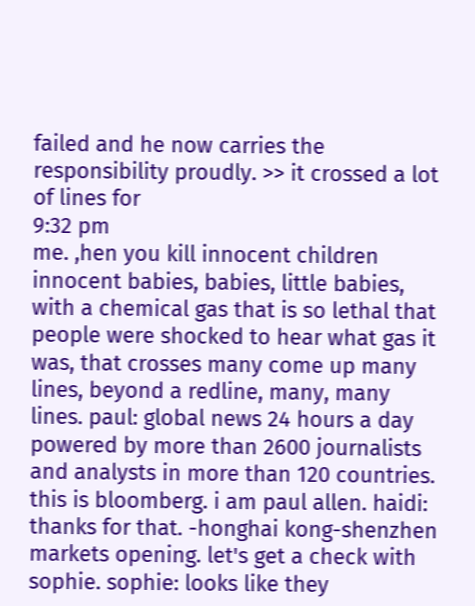failed and he now carries the responsibility proudly. >> it crossed a lot of lines for
9:32 pm
me. ,hen you kill innocent children innocent babies, babies, little babies, with a chemical gas that is so lethal that people were shocked to hear what gas it was, that crosses many come up many lines, beyond a redline, many, many lines. paul: global news 24 hours a day powered by more than 2600 journalists and analysts in more than 120 countries. this is bloomberg. i am paul allen. haidi: thanks for that. -honghai kong-shenzhen markets opening. let's get a check with sophie. sophie: looks like they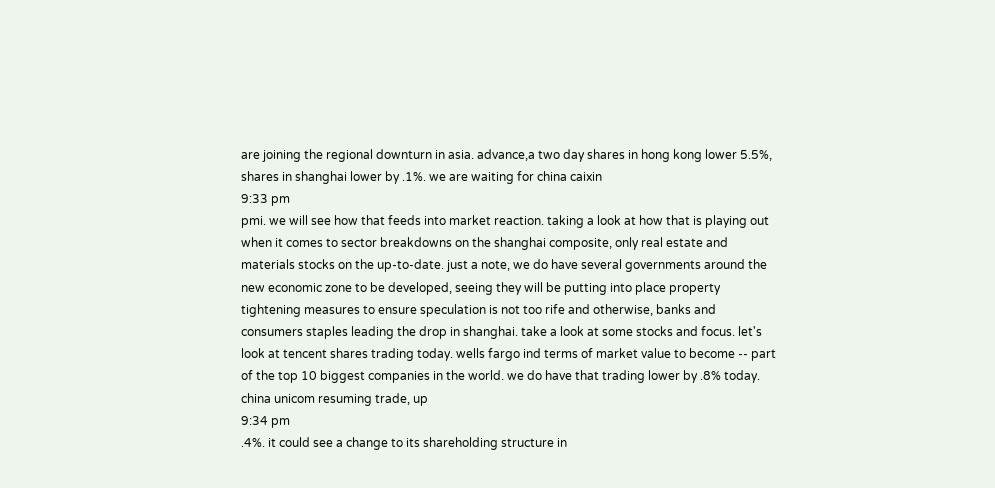are joining the regional downturn in asia. advance,a two day shares in hong kong lower 5.5%, shares in shanghai lower by .1%. we are waiting for china caixin
9:33 pm
pmi. we will see how that feeds into market reaction. taking a look at how that is playing out when it comes to sector breakdowns on the shanghai composite, only real estate and materials stocks on the up-to-date. just a note, we do have several governments around the new economic zone to be developed, seeing they will be putting into place property tightening measures to ensure speculation is not too rife and otherwise, banks and consumers staples leading the drop in shanghai. take a look at some stocks and focus. let's look at tencent shares trading today. wells fargo ind terms of market value to become -- part of the top 10 biggest companies in the world. we do have that trading lower by .8% today. china unicom resuming trade, up
9:34 pm
.4%. it could see a change to its shareholding structure in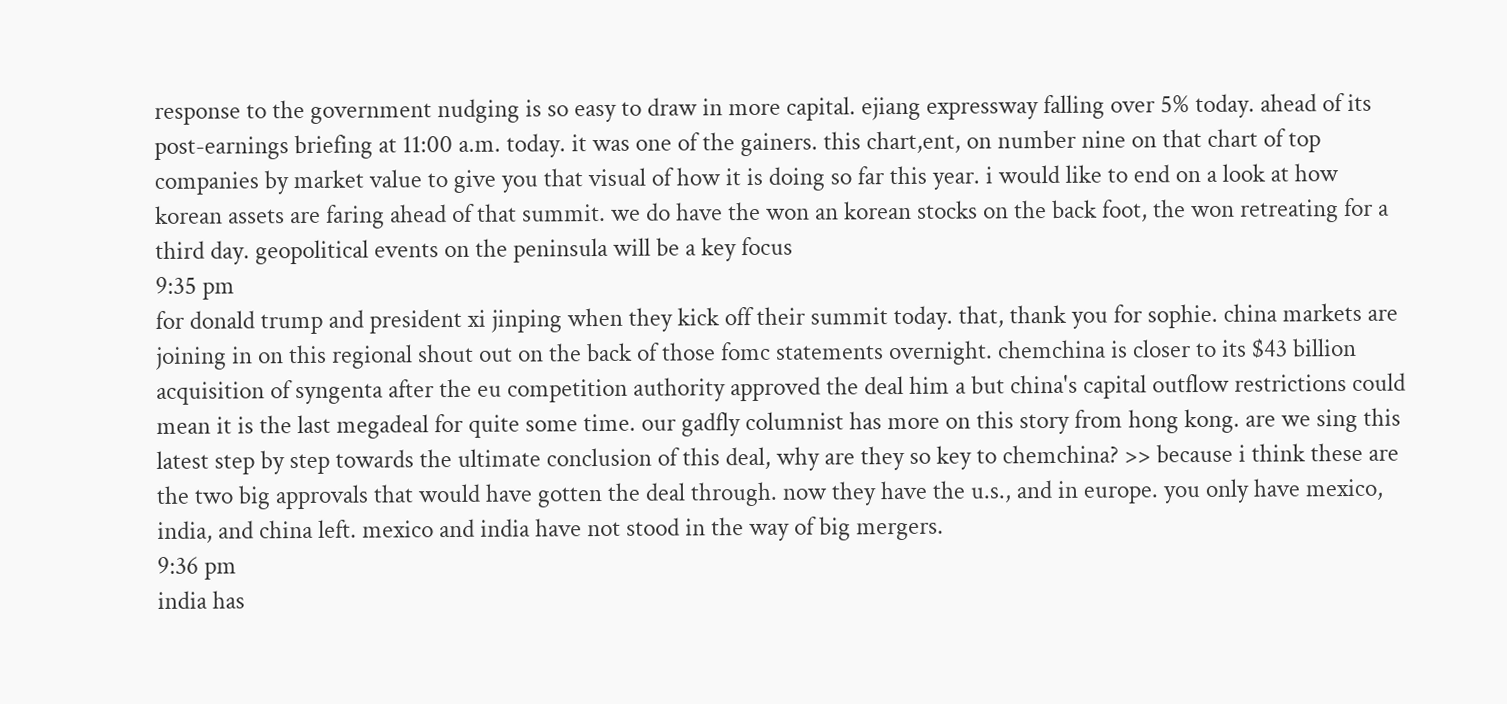response to the government nudging is so easy to draw in more capital. ejiang expressway falling over 5% today. ahead of its post-earnings briefing at 11:00 a.m. today. it was one of the gainers. this chart,ent, on number nine on that chart of top companies by market value to give you that visual of how it is doing so far this year. i would like to end on a look at how korean assets are faring ahead of that summit. we do have the won an korean stocks on the back foot, the won retreating for a third day. geopolitical events on the peninsula will be a key focus
9:35 pm
for donald trump and president xi jinping when they kick off their summit today. that, thank you for sophie. china markets are joining in on this regional shout out on the back of those fomc statements overnight. chemchina is closer to its $43 billion acquisition of syngenta after the eu competition authority approved the deal him a but china's capital outflow restrictions could mean it is the last megadeal for quite some time. our gadfly columnist has more on this story from hong kong. are we sing this latest step by step towards the ultimate conclusion of this deal, why are they so key to chemchina? >> because i think these are the two big approvals that would have gotten the deal through. now they have the u.s., and in europe. you only have mexico, india, and china left. mexico and india have not stood in the way of big mergers.
9:36 pm
india has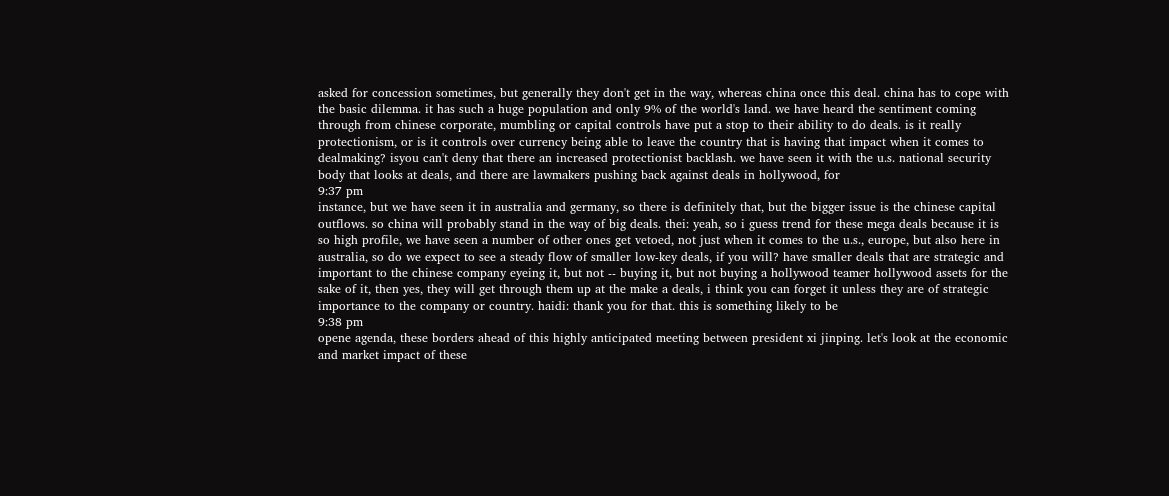asked for concession sometimes, but generally they don't get in the way, whereas china once this deal. china has to cope with the basic dilemma. it has such a huge population and only 9% of the world's land. we have heard the sentiment coming through from chinese corporate, mumbling or capital controls have put a stop to their ability to do deals. is it really protectionism, or is it controls over currency being able to leave the country that is having that impact when it comes to dealmaking? isyou can't deny that there an increased protectionist backlash. we have seen it with the u.s. national security body that looks at deals, and there are lawmakers pushing back against deals in hollywood, for
9:37 pm
instance, but we have seen it in australia and germany, so there is definitely that, but the bigger issue is the chinese capital outflows. so china will probably stand in the way of big deals. thei: yeah, so i guess trend for these mega deals because it is so high profile, we have seen a number of other ones get vetoed, not just when it comes to the u.s., europe, but also here in australia, so do we expect to see a steady flow of smaller low-key deals, if you will? have smaller deals that are strategic and important to the chinese company eyeing it, but not -- buying it, but not buying a hollywood teamer hollywood assets for the sake of it, then yes, they will get through them up at the make a deals, i think you can forget it unless they are of strategic importance to the company or country. haidi: thank you for that. this is something likely to be
9:38 pm
opene agenda, these borders ahead of this highly anticipated meeting between president xi jinping. let's look at the economic and market impact of these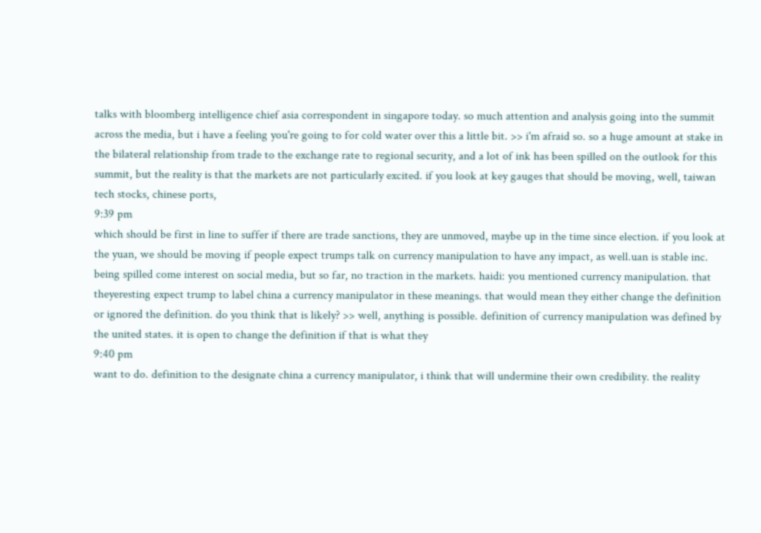talks with bloomberg intelligence chief asia correspondent in singapore today. so much attention and analysis going into the summit across the media, but i have a feeling you're going to for cold water over this a little bit. >> i'm afraid so. so a huge amount at stake in the bilateral relationship from trade to the exchange rate to regional security, and a lot of ink has been spilled on the outlook for this summit, but the reality is that the markets are not particularly excited. if you look at key gauges that should be moving, well, taiwan tech stocks, chinese ports,
9:39 pm
which should be first in line to suffer if there are trade sanctions, they are unmoved, maybe up in the time since election. if you look at the yuan, we should be moving if people expect trumps talk on currency manipulation to have any impact, as well.uan is stable inc. being spilled come interest on social media, but so far, no traction in the markets. haidi: you mentioned currency manipulation. that theyeresting expect trump to label china a currency manipulator in these meanings. that would mean they either change the definition or ignored the definition. do you think that is likely? >> well, anything is possible. definition of currency manipulation was defined by the united states. it is open to change the definition if that is what they
9:40 pm
want to do. definition to the designate china a currency manipulator, i think that will undermine their own credibility. the reality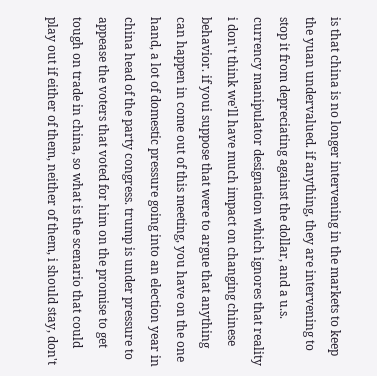is that china is no longer intervening in the markets to keep the yuan undervalued. if anything, they are intervening to stop it from depreciating against the dollar, and a u.s. currency manipulator designation which ignores that reality i don't think we'll have much impact on changing chinese behavior. if youi suppose that were to argue that anything can happen in come out of this meeting, you have on the one hand, a lot of domestic pressure going into an election year in china head of the party congress. trump is under pressure to appease the voters that voted for him on the promise to get tough on trade in china, so what is the scenario that could play out if either of them, neither of them, i should stay, don't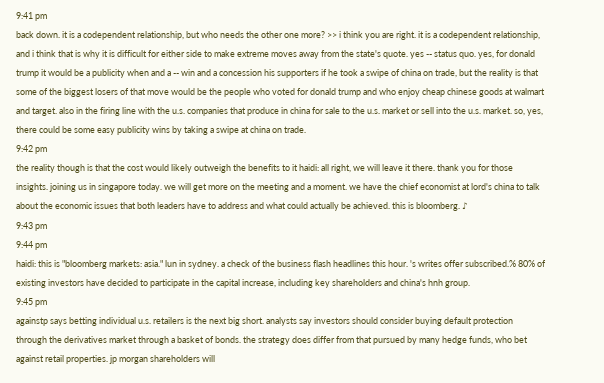9:41 pm
back down. it is a codependent relationship, but who needs the other one more? >> i think you are right. it is a codependent relationship, and i think that is why it is difficult for either side to make extreme moves away from the state's quote. yes -- status quo. yes, for donald trump it would be a publicity when and a -- win and a concession his supporters if he took a swipe of china on trade, but the reality is that some of the biggest losers of that move would be the people who voted for donald trump and who enjoy cheap chinese goods at walmart and target. also in the firing line with the u.s. companies that produce in china for sale to the u.s. market or sell into the u.s. market. so, yes, there could be some easy publicity wins by taking a swipe at china on trade.
9:42 pm
the reality though is that the cost would likely outweigh the benefits to it haidi: all right, we will leave it there. thank you for those insights. joining us in singapore today. we will get more on the meeting and a moment. we have the chief economist at lord's china to talk about the economic issues that both leaders have to address and what could actually be achieved. this is bloomberg. ♪
9:43 pm
9:44 pm
haidi: this is "bloomberg markets: asia." lun in sydney. a check of the business flash headlines this hour. 's writes offer subscribed.% 80% of existing investors have decided to participate in the capital increase, including key shareholders and china's hnh group.
9:45 pm
againstp says betting individual u.s. retailers is the next big short. analysts say investors should consider buying default protection through the derivatives market through a basket of bonds. the strategy does differ from that pursued by many hedge funds, who bet against retail properties. jp morgan shareholders will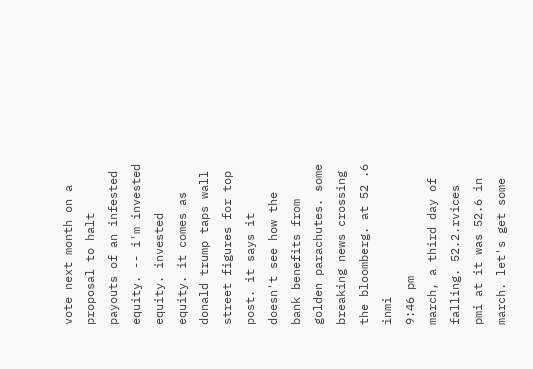vote next month on a proposal to halt payouts of an infested equity. -- i'm invested equity. invested equity. it comes as donald trump taps wall street figures for top post. it says it doesn't see how the bank benefits from golden parachutes. some breaking news crossing the bloomberg. at 52 .6 inmi
9:46 pm
march, a third day of falling. 52.2.rvices pmi at it was 52.6 in march. let's get some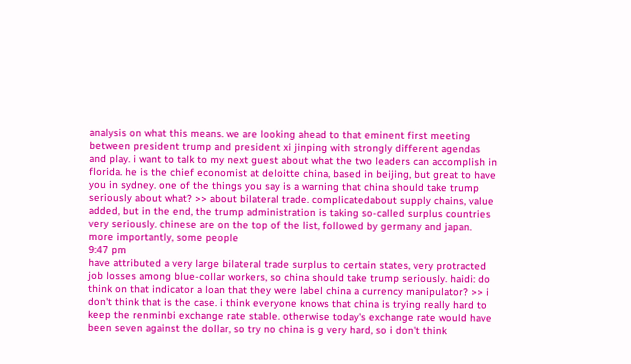analysis on what this means. we are looking ahead to that eminent first meeting between president trump and president xi jinping with strongly different agendas and play. i want to talk to my next guest about what the two leaders can accomplish in florida. he is the chief economist at deloitte china, based in beijing, but great to have you in sydney. one of the things you say is a warning that china should take trump seriously about what? >> about bilateral trade. complicatedabout supply chains, value added, but in the end, the trump administration is taking so-called surplus countries very seriously. chinese are on the top of the list, followed by germany and japan. more importantly, some people
9:47 pm
have attributed a very large bilateral trade surplus to certain states, very protracted job losses among blue-collar workers, so china should take trump seriously. haidi: do think on that indicator a loan that they were label china a currency manipulator? >> i don't think that is the case. i think everyone knows that china is trying really hard to keep the renminbi exchange rate stable. otherwise today's exchange rate would have been seven against the dollar, so try no china is g very hard, so i don't think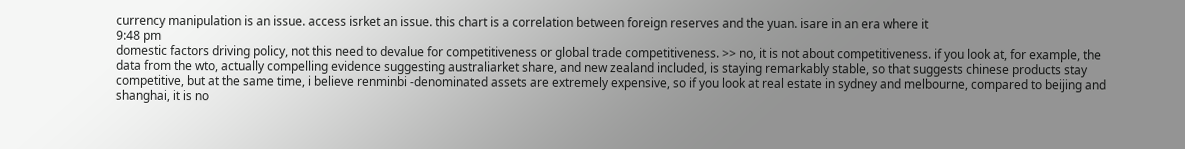currency manipulation is an issue. access isrket an issue. this chart is a correlation between foreign reserves and the yuan. isare in an era where it
9:48 pm
domestic factors driving policy, not this need to devalue for competitiveness or global trade competitiveness. >> no, it is not about competitiveness. if you look at, for example, the data from the wto, actually compelling evidence suggesting australiarket share, and new zealand included, is staying remarkably stable, so that suggests chinese products stay competitive, but at the same time, i believe renminbi -denominated assets are extremely expensive, so if you look at real estate in sydney and melbourne, compared to beijing and shanghai, it is no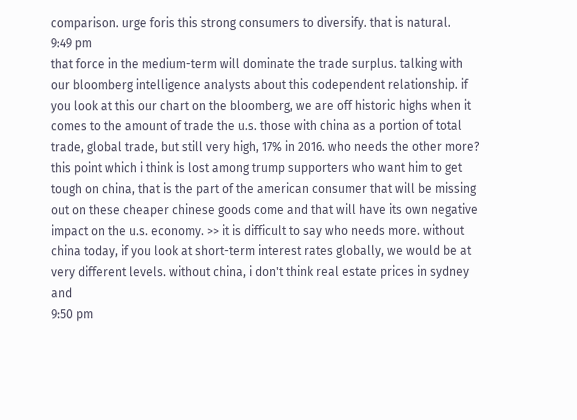comparison. urge foris this strong consumers to diversify. that is natural.
9:49 pm
that force in the medium-term will dominate the trade surplus. talking with our bloomberg intelligence analysts about this codependent relationship. if you look at this our chart on the bloomberg, we are off historic highs when it comes to the amount of trade the u.s. those with china as a portion of total trade, global trade, but still very high, 17% in 2016. who needs the other more? this point which i think is lost among trump supporters who want him to get tough on china, that is the part of the american consumer that will be missing out on these cheaper chinese goods come and that will have its own negative impact on the u.s. economy. >> it is difficult to say who needs more. without china today, if you look at short-term interest rates globally, we would be at very different levels. without china, i don't think real estate prices in sydney and
9:50 pm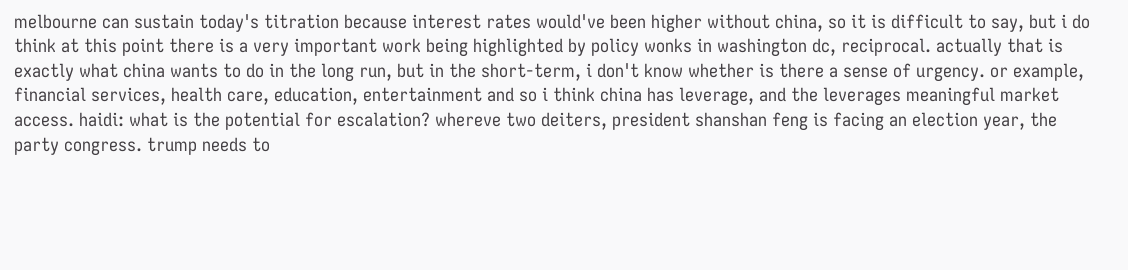melbourne can sustain today's titration because interest rates would've been higher without china, so it is difficult to say, but i do think at this point there is a very important work being highlighted by policy wonks in washington dc, reciprocal. actually that is exactly what china wants to do in the long run, but in the short-term, i don't know whether is there a sense of urgency. or example, financial services, health care, education, entertainment and so i think china has leverage, and the leverages meaningful market access. haidi: what is the potential for escalation? whereve two deiters, president shanshan feng is facing an election year, the party congress. trump needs to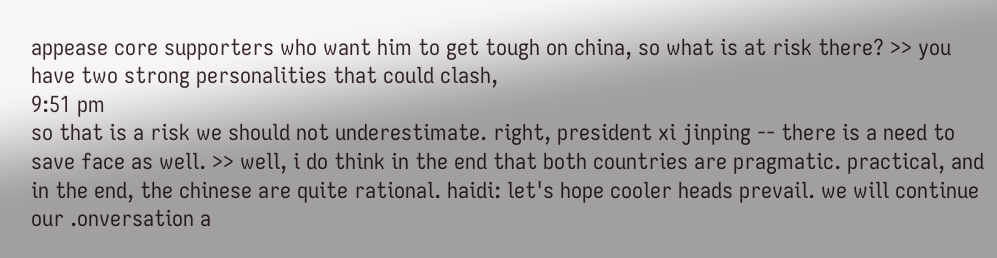appease core supporters who want him to get tough on china, so what is at risk there? >> you have two strong personalities that could clash,
9:51 pm
so that is a risk we should not underestimate. right, president xi jinping -- there is a need to save face as well. >> well, i do think in the end that both countries are pragmatic. practical, and in the end, the chinese are quite rational. haidi: let's hope cooler heads prevail. we will continue our .onversation a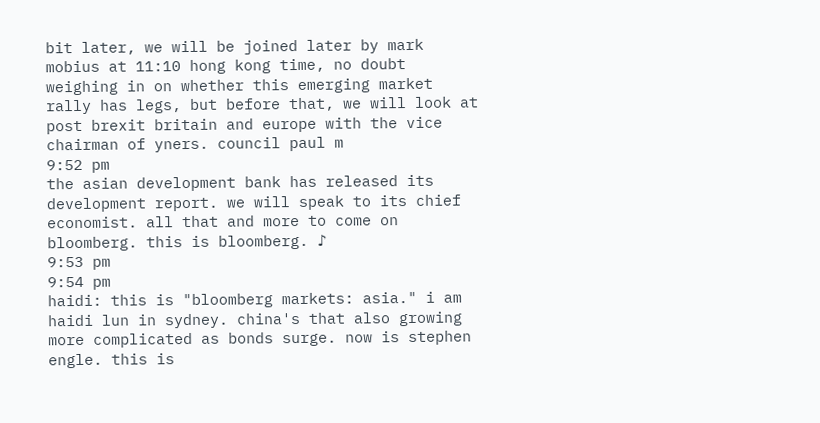bit later, we will be joined later by mark mobius at 11:10 hong kong time, no doubt weighing in on whether this emerging market rally has legs, but before that, we will look at post brexit britain and europe with the vice chairman of yners. council paul m
9:52 pm
the asian development bank has released its development report. we will speak to its chief economist. all that and more to come on bloomberg. this is bloomberg. ♪
9:53 pm
9:54 pm
haidi: this is "bloomberg markets: asia." i am haidi lun in sydney. china's that also growing more complicated as bonds surge. now is stephen engle. this is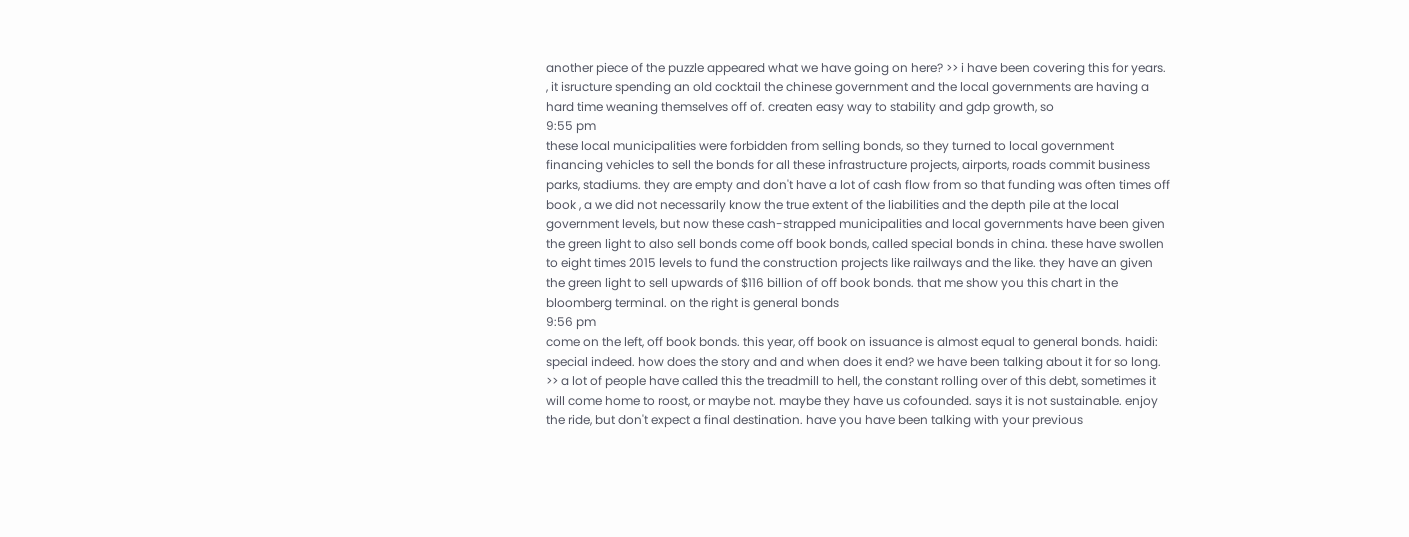another piece of the puzzle appeared what we have going on here? >> i have been covering this for years. , it isructure spending an old cocktail the chinese government and the local governments are having a hard time weaning themselves off of. createn easy way to stability and gdp growth, so
9:55 pm
these local municipalities were forbidden from selling bonds, so they turned to local government financing vehicles to sell the bonds for all these infrastructure projects, airports, roads commit business parks, stadiums. they are empty and don't have a lot of cash flow from so that funding was often times off book , a we did not necessarily know the true extent of the liabilities and the depth pile at the local government levels, but now these cash-strapped municipalities and local governments have been given the green light to also sell bonds come off book bonds, called special bonds in china. these have swollen to eight times 2015 levels to fund the construction projects like railways and the like. they have an given the green light to sell upwards of $116 billion of off book bonds. that me show you this chart in the bloomberg terminal. on the right is general bonds
9:56 pm
come on the left, off book bonds. this year, off book on issuance is almost equal to general bonds. haidi: special indeed. how does the story and and when does it end? we have been talking about it for so long. >> a lot of people have called this the treadmill to hell, the constant rolling over of this debt, sometimes it will come home to roost, or maybe not. maybe they have us cofounded. says it is not sustainable. enjoy the ride, but don't expect a final destination. have you have been talking with your previous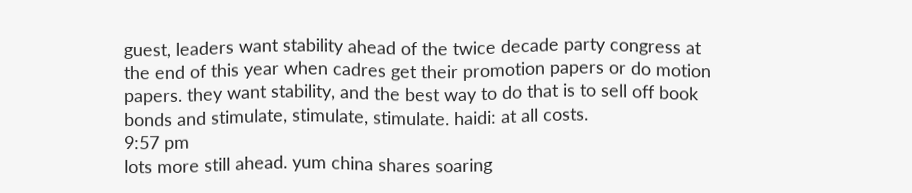guest, leaders want stability ahead of the twice decade party congress at the end of this year when cadres get their promotion papers or do motion papers. they want stability, and the best way to do that is to sell off book bonds and stimulate, stimulate, stimulate. haidi: at all costs.
9:57 pm
lots more still ahead. yum china shares soaring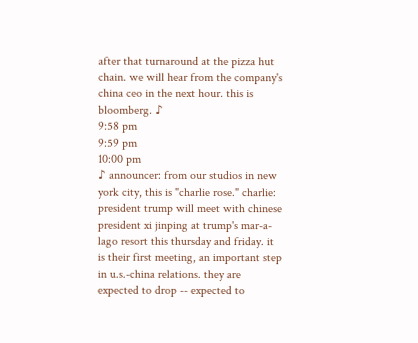after that turnaround at the pizza hut chain. we will hear from the company's china ceo in the next hour. this is bloomberg. ♪
9:58 pm
9:59 pm
10:00 pm
♪ announcer: from our studios in new york city, this is "charlie rose." charlie: president trump will meet with chinese president xi jinping at trump's mar-a-lago resort this thursday and friday. it is their first meeting, an important step in u.s.-china relations. they are expected to drop -- expected to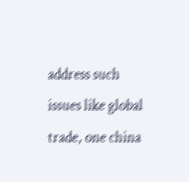address such issues like global trade, one china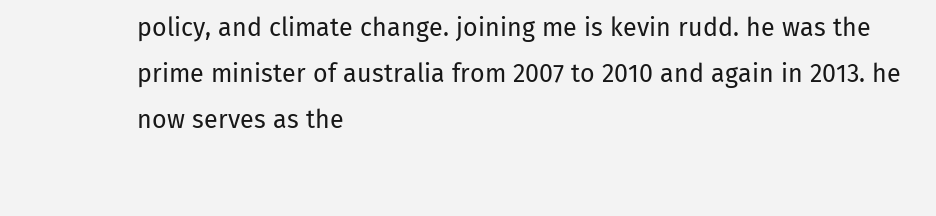policy, and climate change. joining me is kevin rudd. he was the prime minister of australia from 2007 to 2010 and again in 2013. he now serves as the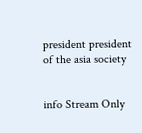president president of the asia society


info Stream Only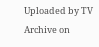Uploaded by TV Archive on